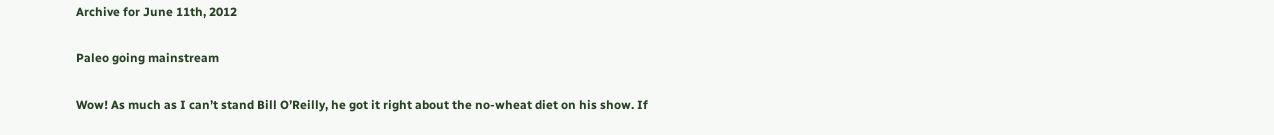Archive for June 11th, 2012

Paleo going mainstream

Wow! As much as I can’t stand Bill O’Reilly, he got it right about the no-wheat diet on his show. If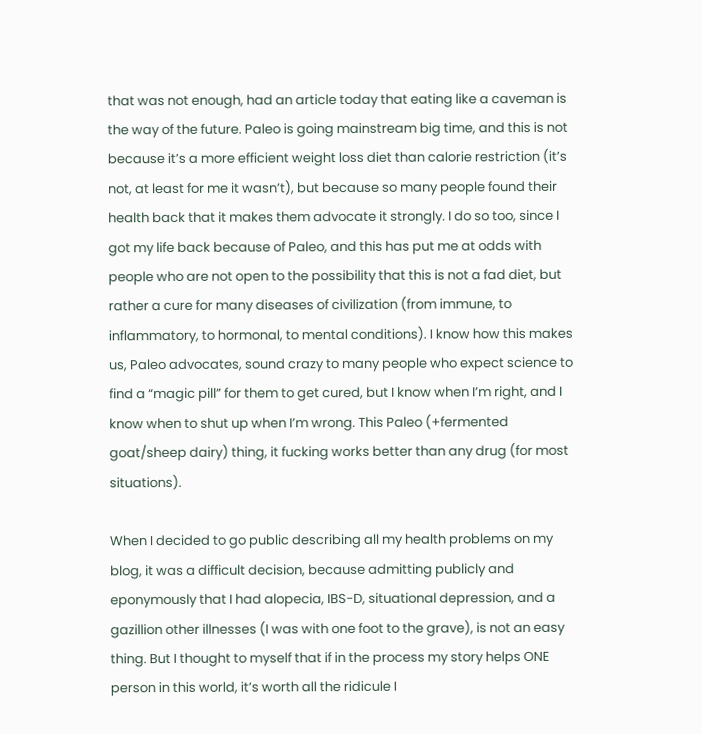that was not enough, had an article today that eating like a caveman is the way of the future. Paleo is going mainstream big time, and this is not because it’s a more efficient weight loss diet than calorie restriction (it’s not, at least for me it wasn’t), but because so many people found their health back that it makes them advocate it strongly. I do so too, since I got my life back because of Paleo, and this has put me at odds with people who are not open to the possibility that this is not a fad diet, but rather a cure for many diseases of civilization (from immune, to inflammatory, to hormonal, to mental conditions). I know how this makes us, Paleo advocates, sound crazy to many people who expect science to find a “magic pill” for them to get cured, but I know when I’m right, and I know when to shut up when I’m wrong. This Paleo (+fermented goat/sheep dairy) thing, it fucking works better than any drug (for most situations).

When I decided to go public describing all my health problems on my blog, it was a difficult decision, because admitting publicly and eponymously that I had alopecia, IBS-D, situational depression, and a gazillion other illnesses (I was with one foot to the grave), is not an easy thing. But I thought to myself that if in the process my story helps ONE person in this world, it’s worth all the ridicule I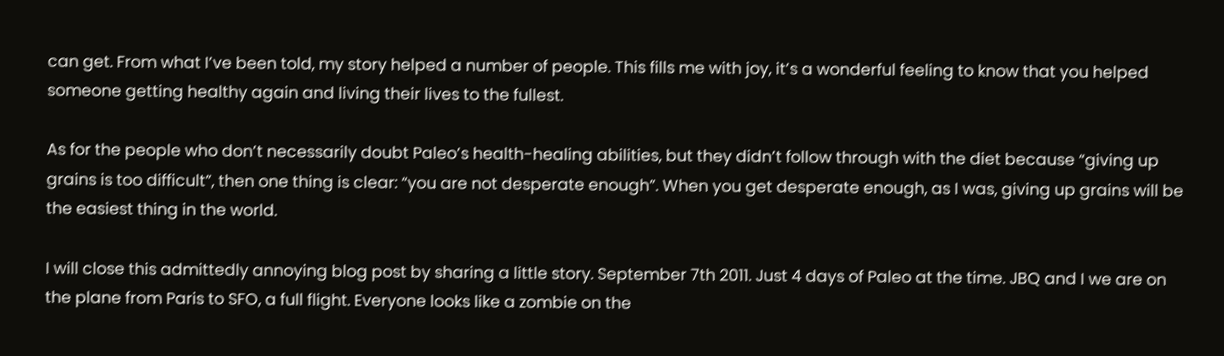can get. From what I’ve been told, my story helped a number of people. This fills me with joy, it’s a wonderful feeling to know that you helped someone getting healthy again and living their lives to the fullest.

As for the people who don’t necessarily doubt Paleo’s health-healing abilities, but they didn’t follow through with the diet because “giving up grains is too difficult”, then one thing is clear: “you are not desperate enough”. When you get desperate enough, as I was, giving up grains will be the easiest thing in the world.

I will close this admittedly annoying blog post by sharing a little story. September 7th 2011. Just 4 days of Paleo at the time. JBQ and I we are on the plane from Paris to SFO, a full flight. Everyone looks like a zombie on the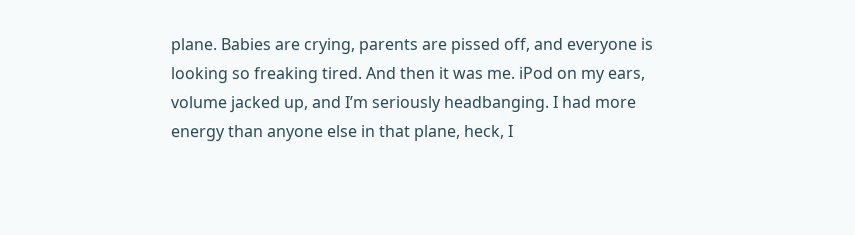plane. Babies are crying, parents are pissed off, and everyone is looking so freaking tired. And then it was me. iPod on my ears, volume jacked up, and I’m seriously headbanging. I had more energy than anyone else in that plane, heck, I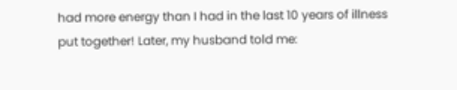had more energy than I had in the last 10 years of illness put together! Later, my husband told me: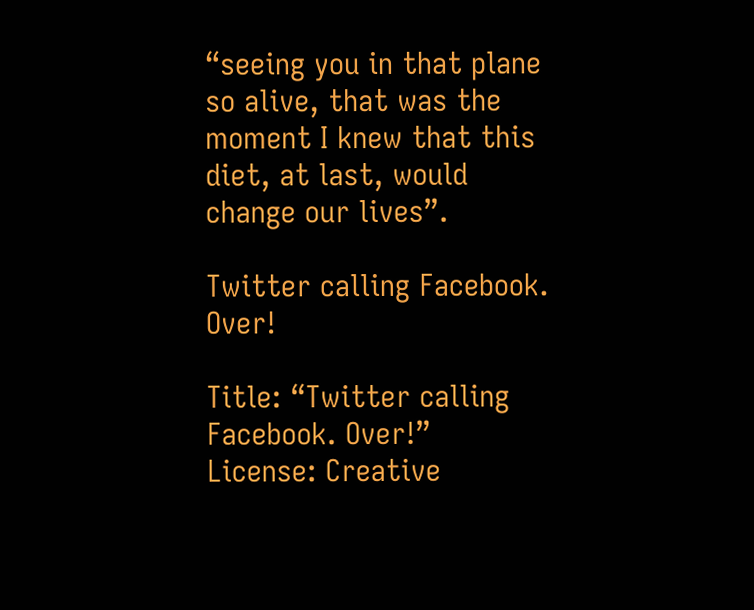“seeing you in that plane so alive, that was the moment I knew that this diet, at last, would change our lives”.

Twitter calling Facebook. Over!

Title: “Twitter calling Facebook. Over!”
License: Creative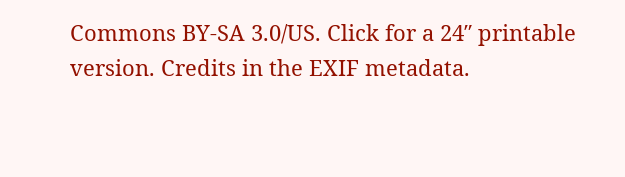Commons BY-SA 3.0/US. Click for a 24″ printable version. Credits in the EXIF metadata.